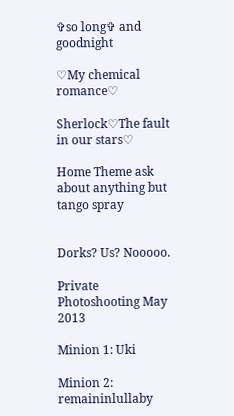✞so long✞ and goodnight

♡My chemical romance♡

Sherlock♡The fault in our stars♡

Home Theme ask about anything but tango spray


Dorks? Us? Nooooo.

Private Photoshooting May 2013

Minion 1: Uki

Minion 2: remaininlullaby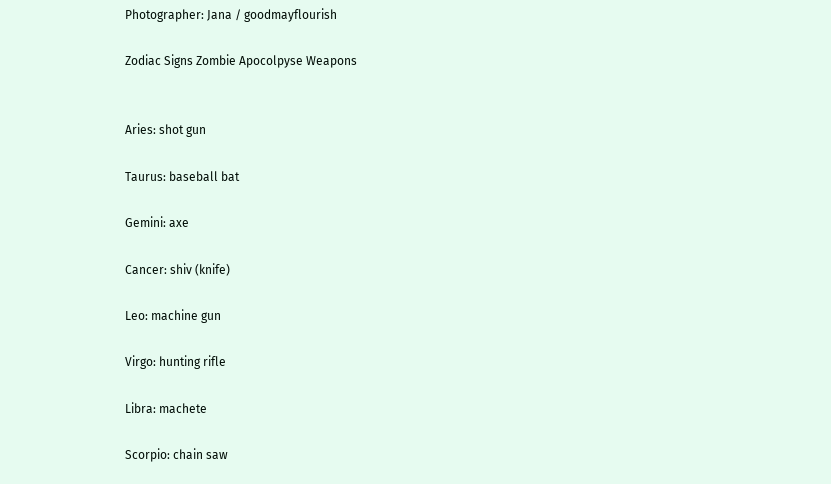Photographer: Jana / goodmayflourish

Zodiac Signs Zombie Apocolpyse Weapons


Aries: shot gun

Taurus: baseball bat

Gemini: axe

Cancer: shiv (knife)

Leo: machine gun

Virgo: hunting rifle

Libra: machete

Scorpio: chain saw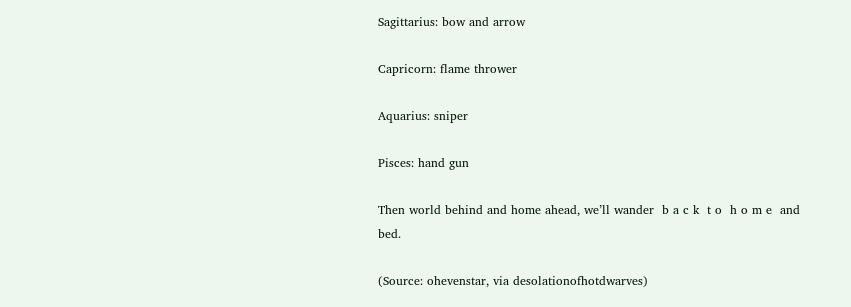Sagittarius: bow and arrow

Capricorn: flame thrower

Aquarius: sniper

Pisces: hand gun

Then world behind and home ahead, we’ll wander  b a c k  t o  h o m e  and bed.

(Source: ohevenstar, via desolationofhotdwarves)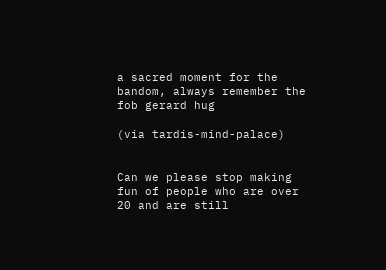a sacred moment for the bandom, always remember the fob gerard hug

(via tardis-mind-palace)


Can we please stop making fun of people who are over 20 and are still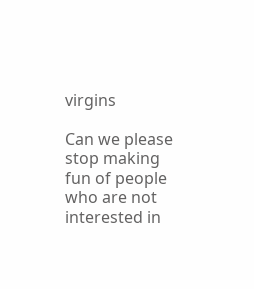virgins

Can we please stop making fun of people who are not interested in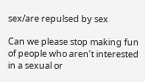sex/are repulsed by sex

Can we please stop making fun of people who aren’t interested in a sexual or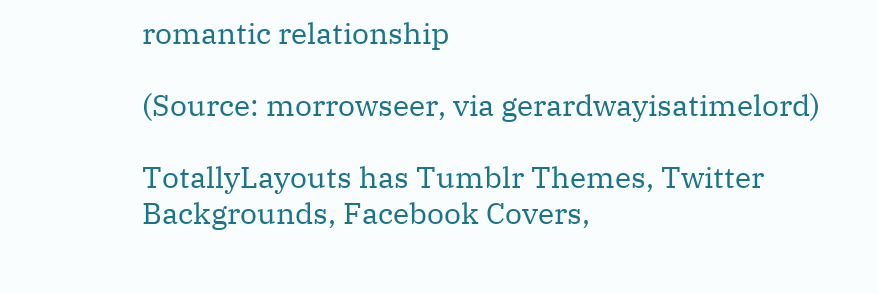romantic relationship

(Source: morrowseer, via gerardwayisatimelord)

TotallyLayouts has Tumblr Themes, Twitter Backgrounds, Facebook Covers,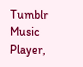Tumblr Music Player,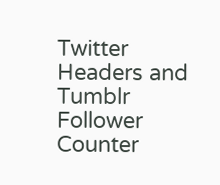Twitter Headers and Tumblr Follower Counter